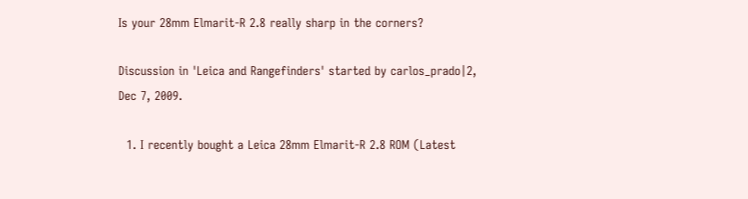Is your 28mm Elmarit-R 2.8 really sharp in the corners?

Discussion in 'Leica and Rangefinders' started by carlos_prado|2, Dec 7, 2009.

  1. I recently bought a Leica 28mm Elmarit-R 2.8 ROM (Latest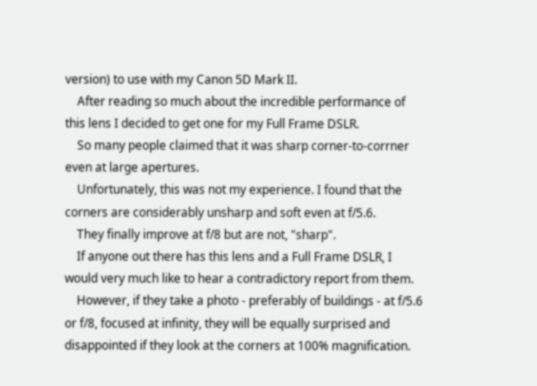version) to use with my Canon 5D Mark II.
    After reading so much about the incredible performance of this lens I decided to get one for my Full Frame DSLR.
    So many people claimed that it was sharp corner-to-corrner even at large apertures.
    Unfortunately, this was not my experience. I found that the corners are considerably unsharp and soft even at f/5.6.
    They finally improve at f/8 but are not, "sharp".
    If anyone out there has this lens and a Full Frame DSLR, I would very much like to hear a contradictory report from them.
    However, if they take a photo - preferably of buildings - at f/5.6 or f/8, focused at infinity, they will be equally surprised and disappointed if they look at the corners at 100% magnification.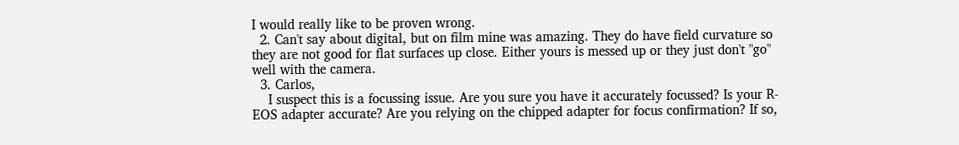I would really like to be proven wrong.
  2. Can't say about digital, but on film mine was amazing. They do have field curvature so they are not good for flat surfaces up close. Either yours is messed up or they just don't "go" well with the camera.
  3. Carlos,
    I suspect this is a focussing issue. Are you sure you have it accurately focussed? Is your R-EOS adapter accurate? Are you relying on the chipped adapter for focus confirmation? If so,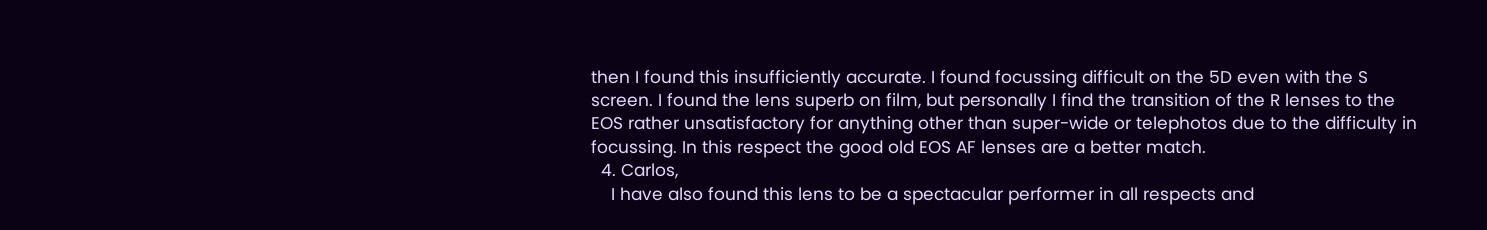then I found this insufficiently accurate. I found focussing difficult on the 5D even with the S screen. I found the lens superb on film, but personally I find the transition of the R lenses to the EOS rather unsatisfactory for anything other than super-wide or telephotos due to the difficulty in focussing. In this respect the good old EOS AF lenses are a better match.
  4. Carlos,
    I have also found this lens to be a spectacular performer in all respects and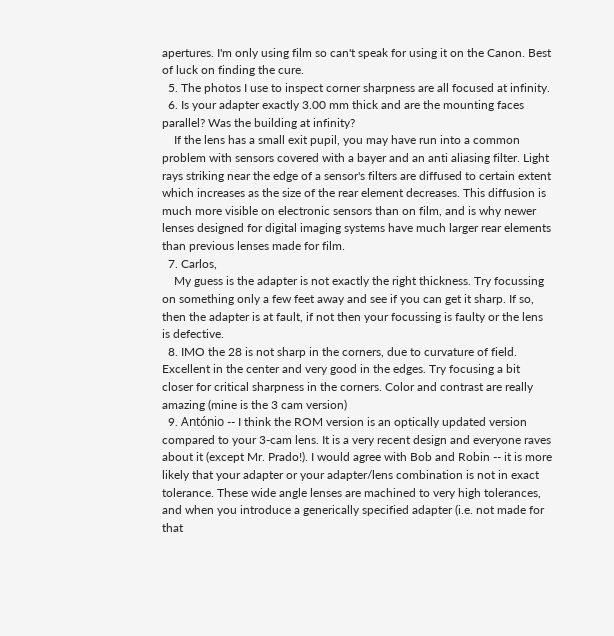apertures. I'm only using film so can't speak for using it on the Canon. Best of luck on finding the cure.
  5. The photos I use to inspect corner sharpness are all focused at infinity.
  6. Is your adapter exactly 3.00 mm thick and are the mounting faces parallel? Was the building at infinity?
    If the lens has a small exit pupil, you may have run into a common problem with sensors covered with a bayer and an anti aliasing filter. Light rays striking near the edge of a sensor's filters are diffused to certain extent which increases as the size of the rear element decreases. This diffusion is much more visible on electronic sensors than on film, and is why newer lenses designed for digital imaging systems have much larger rear elements than previous lenses made for film.
  7. Carlos,
    My guess is the adapter is not exactly the right thickness. Try focussing on something only a few feet away and see if you can get it sharp. If so, then the adapter is at fault, if not then your focussing is faulty or the lens is defective.
  8. IMO the 28 is not sharp in the corners, due to curvature of field. Excellent in the center and very good in the edges. Try focusing a bit closer for critical sharpness in the corners. Color and contrast are really amazing (mine is the 3 cam version)
  9. António -- I think the ROM version is an optically updated version compared to your 3-cam lens. It is a very recent design and everyone raves about it (except Mr. Prado!). I would agree with Bob and Robin -- it is more likely that your adapter or your adapter/lens combination is not in exact tolerance. These wide angle lenses are machined to very high tolerances, and when you introduce a generically specified adapter (i.e. not made for that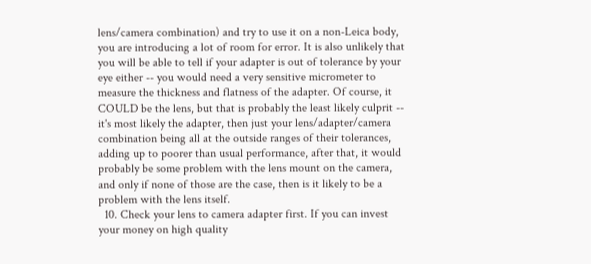lens/camera combination) and try to use it on a non-Leica body, you are introducing a lot of room for error. It is also unlikely that you will be able to tell if your adapter is out of tolerance by your eye either -- you would need a very sensitive micrometer to measure the thickness and flatness of the adapter. Of course, it COULD be the lens, but that is probably the least likely culprit -- it's most likely the adapter, then just your lens/adapter/camera combination being all at the outside ranges of their tolerances, adding up to poorer than usual performance, after that, it would probably be some problem with the lens mount on the camera, and only if none of those are the case, then is it likely to be a problem with the lens itself.
  10. Check your lens to camera adapter first. If you can invest your money on high quality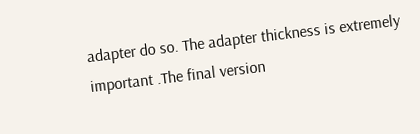adapter do so. The adapter thickness is extremely important .The final version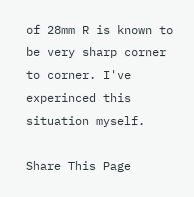of 28mm R is known to be very sharp corner to corner. I've experinced this situation myself.

Share This Page